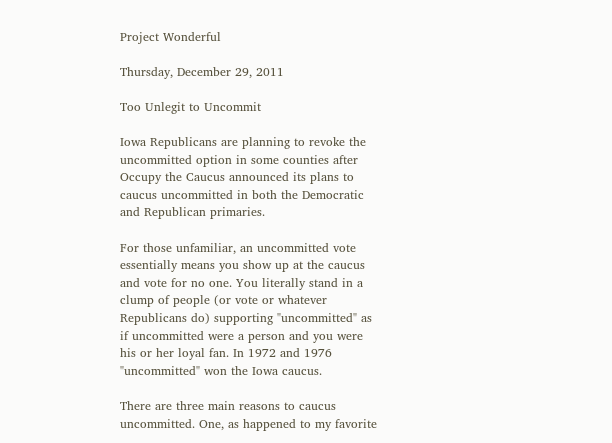Project Wonderful

Thursday, December 29, 2011

Too Unlegit to Uncommit

Iowa Republicans are planning to revoke the uncommitted option in some counties after Occupy the Caucus announced its plans to caucus uncommitted in both the Democratic and Republican primaries.

For those unfamiliar, an uncommitted vote essentially means you show up at the caucus and vote for no one. You literally stand in a clump of people (or vote or whatever Republicans do) supporting "uncommitted" as if uncommitted were a person and you were his or her loyal fan. In 1972 and 1976 "uncommitted" won the Iowa caucus.

There are three main reasons to caucus uncommitted. One, as happened to my favorite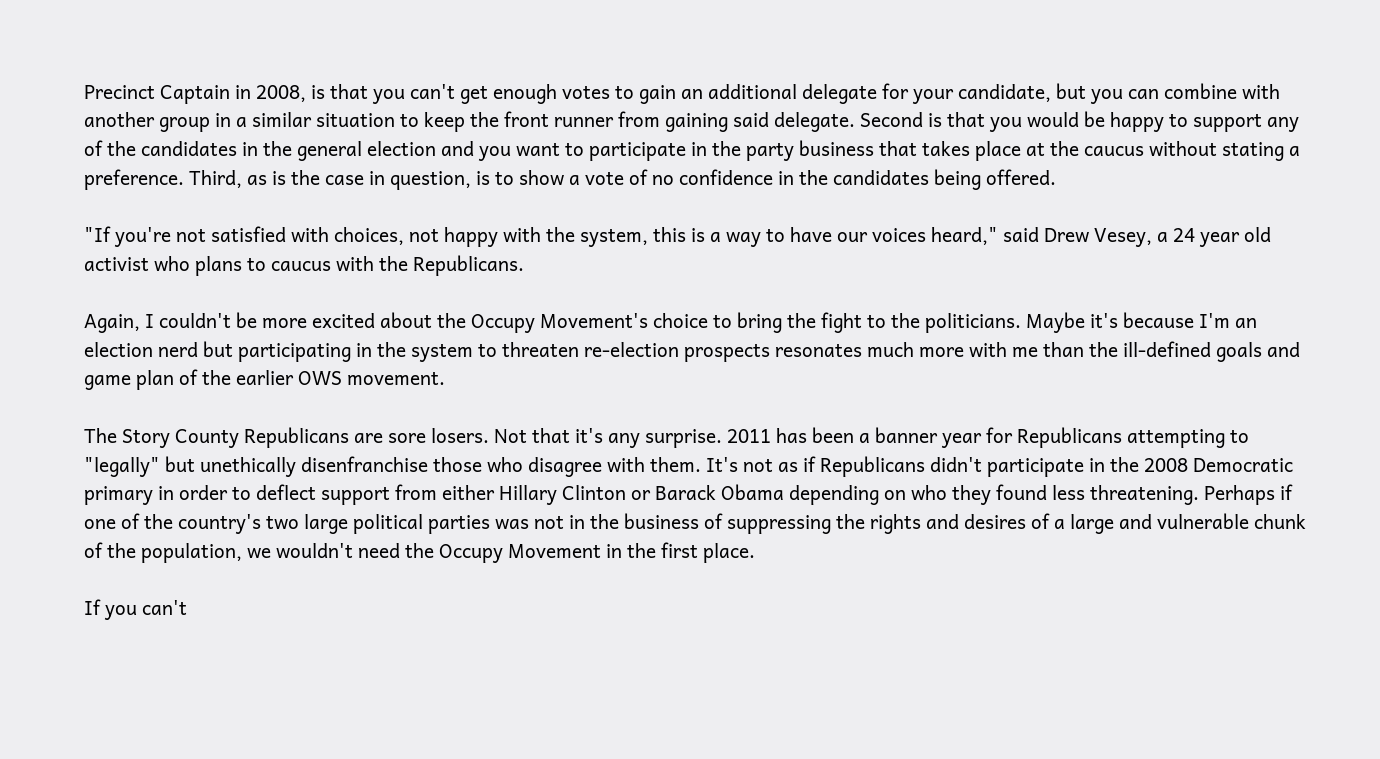Precinct Captain in 2008, is that you can't get enough votes to gain an additional delegate for your candidate, but you can combine with another group in a similar situation to keep the front runner from gaining said delegate. Second is that you would be happy to support any of the candidates in the general election and you want to participate in the party business that takes place at the caucus without stating a preference. Third, as is the case in question, is to show a vote of no confidence in the candidates being offered.

"If you're not satisfied with choices, not happy with the system, this is a way to have our voices heard," said Drew Vesey, a 24 year old activist who plans to caucus with the Republicans.

Again, I couldn't be more excited about the Occupy Movement's choice to bring the fight to the politicians. Maybe it's because I'm an election nerd but participating in the system to threaten re-election prospects resonates much more with me than the ill-defined goals and game plan of the earlier OWS movement.

The Story County Republicans are sore losers. Not that it's any surprise. 2011 has been a banner year for Republicans attempting to "legally" but unethically disenfranchise those who disagree with them. It's not as if Republicans didn't participate in the 2008 Democratic primary in order to deflect support from either Hillary Clinton or Barack Obama depending on who they found less threatening. Perhaps if one of the country's two large political parties was not in the business of suppressing the rights and desires of a large and vulnerable chunk of the population, we wouldn't need the Occupy Movement in the first place.

If you can't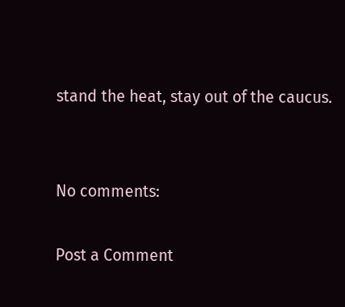stand the heat, stay out of the caucus.


No comments:

Post a Comment